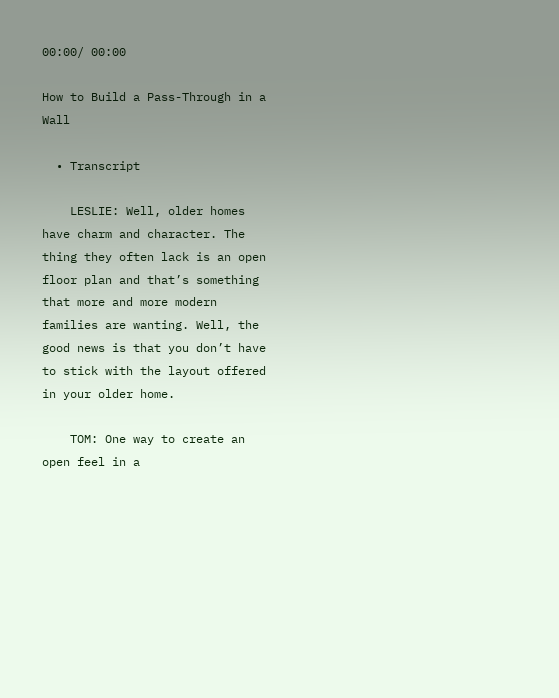00:00/ 00:00

How to Build a Pass-Through in a Wall

  • Transcript

    LESLIE: Well, older homes have charm and character. The thing they often lack is an open floor plan and that’s something that more and more modern families are wanting. Well, the good news is that you don’t have to stick with the layout offered in your older home.

    TOM: One way to create an open feel in a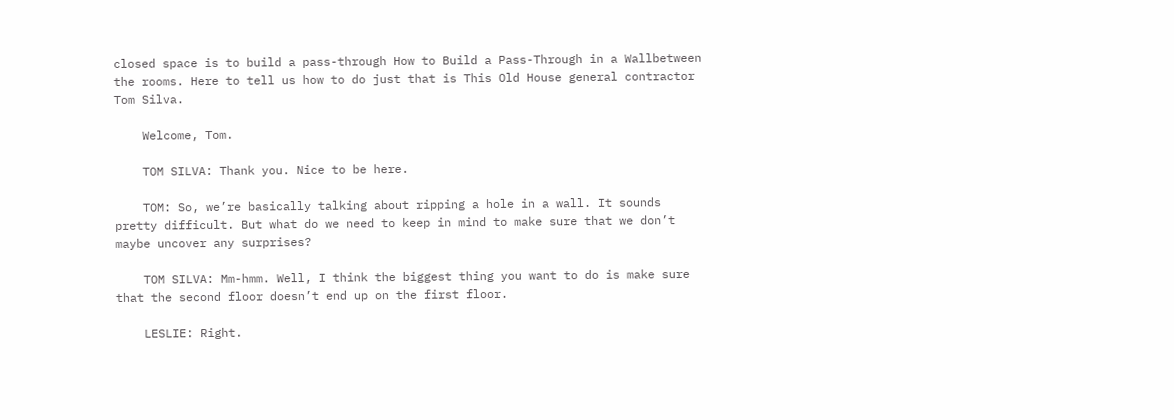closed space is to build a pass-through How to Build a Pass-Through in a Wallbetween the rooms. Here to tell us how to do just that is This Old House general contractor Tom Silva.

    Welcome, Tom.

    TOM SILVA: Thank you. Nice to be here.

    TOM: So, we’re basically talking about ripping a hole in a wall. It sounds pretty difficult. But what do we need to keep in mind to make sure that we don’t maybe uncover any surprises?

    TOM SILVA: Mm-hmm. Well, I think the biggest thing you want to do is make sure that the second floor doesn’t end up on the first floor.

    LESLIE: Right.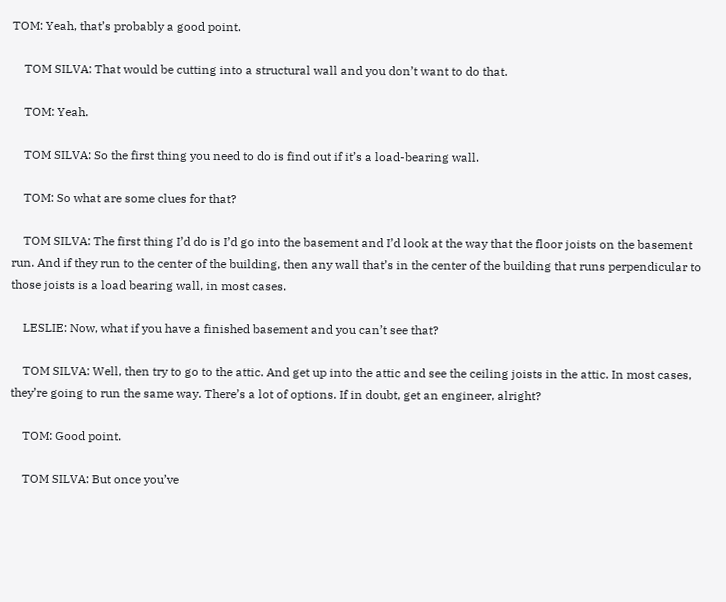TOM: Yeah, that’s probably a good point.

    TOM SILVA: That would be cutting into a structural wall and you don’t want to do that.

    TOM: Yeah.

    TOM SILVA: So the first thing you need to do is find out if it’s a load-bearing wall.

    TOM: So what are some clues for that?

    TOM SILVA: The first thing I’d do is I’d go into the basement and I’d look at the way that the floor joists on the basement run. And if they run to the center of the building, then any wall that’s in the center of the building that runs perpendicular to those joists is a load bearing wall, in most cases.

    LESLIE: Now, what if you have a finished basement and you can’t see that?

    TOM SILVA: Well, then try to go to the attic. And get up into the attic and see the ceiling joists in the attic. In most cases, they’re going to run the same way. There’s a lot of options. If in doubt, get an engineer, alright?

    TOM: Good point.

    TOM SILVA: But once you’ve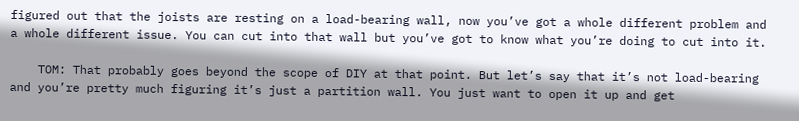figured out that the joists are resting on a load-bearing wall, now you’ve got a whole different problem and a whole different issue. You can cut into that wall but you’ve got to know what you’re doing to cut into it.

    TOM: That probably goes beyond the scope of DIY at that point. But let’s say that it’s not load-bearing and you’re pretty much figuring it’s just a partition wall. You just want to open it up and get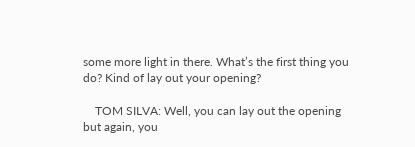some more light in there. What’s the first thing you do? Kind of lay out your opening?

    TOM SILVA: Well, you can lay out the opening but again, you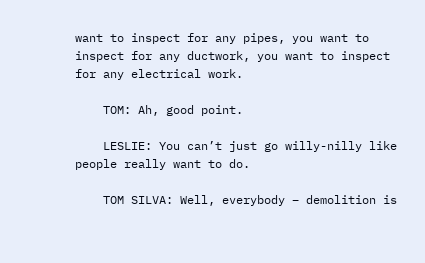want to inspect for any pipes, you want to inspect for any ductwork, you want to inspect for any electrical work.

    TOM: Ah, good point.

    LESLIE: You can’t just go willy-nilly like people really want to do.

    TOM SILVA: Well, everybody – demolition is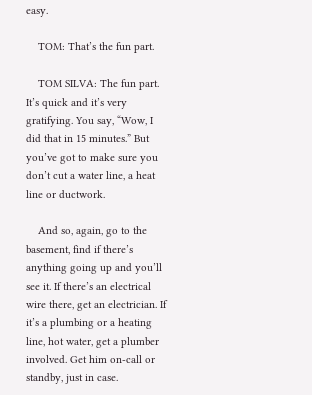easy.

    TOM: That’s the fun part.

    TOM SILVA: The fun part. It’s quick and it’s very gratifying. You say, “Wow, I did that in 15 minutes.” But you’ve got to make sure you don’t cut a water line, a heat line or ductwork.

    And so, again, go to the basement, find if there’s anything going up and you’ll see it. If there’s an electrical wire there, get an electrician. If it’s a plumbing or a heating line, hot water, get a plumber involved. Get him on-call or standby, just in case.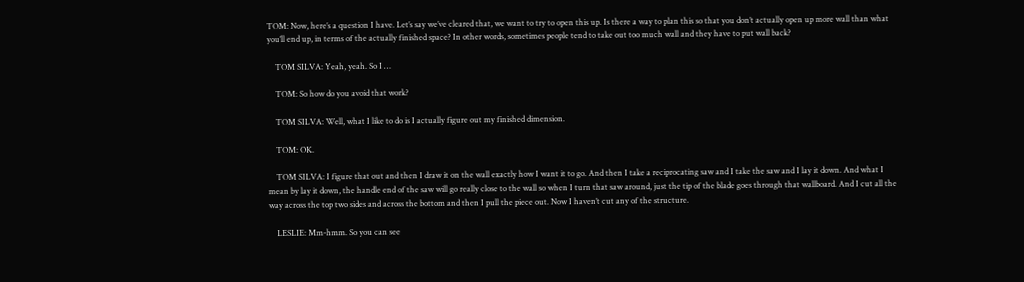TOM: Now, here’s a question I have. Let’s say we’ve cleared that, we want to try to open this up. Is there a way to plan this so that you don’t actually open up more wall than what you’ll end up, in terms of the actually finished space? In other words, sometimes people tend to take out too much wall and they have to put wall back?

    TOM SILVA: Yeah, yeah. So I …

    TOM: So how do you avoid that work?

    TOM SILVA: Well, what I like to do is I actually figure out my finished dimension.

    TOM: OK.

    TOM SILVA: I figure that out and then I draw it on the wall exactly how I want it to go. And then I take a reciprocating saw and I take the saw and I lay it down. And what I mean by lay it down, the handle end of the saw will go really close to the wall so when I turn that saw around, just the tip of the blade goes through that wallboard. And I cut all the way across the top two sides and across the bottom and then I pull the piece out. Now I haven’t cut any of the structure.

    LESLIE: Mm-hmm. So you can see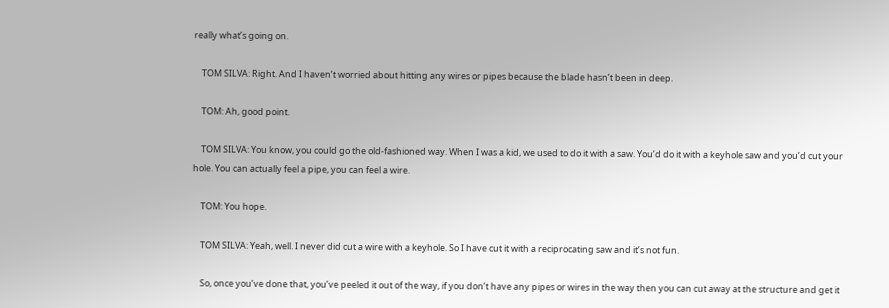really what’s going on.

    TOM SILVA: Right. And I haven’t worried about hitting any wires or pipes because the blade hasn’t been in deep.

    TOM: Ah, good point.

    TOM SILVA: You know, you could go the old-fashioned way. When I was a kid, we used to do it with a saw. You’d do it with a keyhole saw and you’d cut your hole. You can actually feel a pipe, you can feel a wire.

    TOM: You hope.

    TOM SILVA: Yeah, well. I never did cut a wire with a keyhole. So I have cut it with a reciprocating saw and it’s not fun.

    So, once you’ve done that, you’ve peeled it out of the way, if you don’t have any pipes or wires in the way then you can cut away at the structure and get it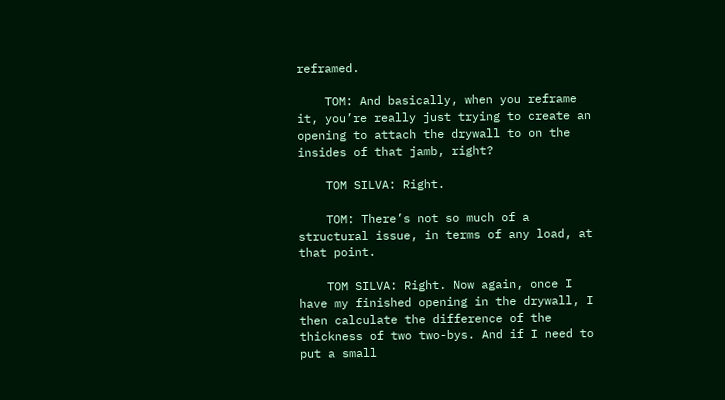reframed.

    TOM: And basically, when you reframe it, you’re really just trying to create an opening to attach the drywall to on the insides of that jamb, right?

    TOM SILVA: Right.

    TOM: There’s not so much of a structural issue, in terms of any load, at that point.

    TOM SILVA: Right. Now again, once I have my finished opening in the drywall, I then calculate the difference of the thickness of two two-bys. And if I need to put a small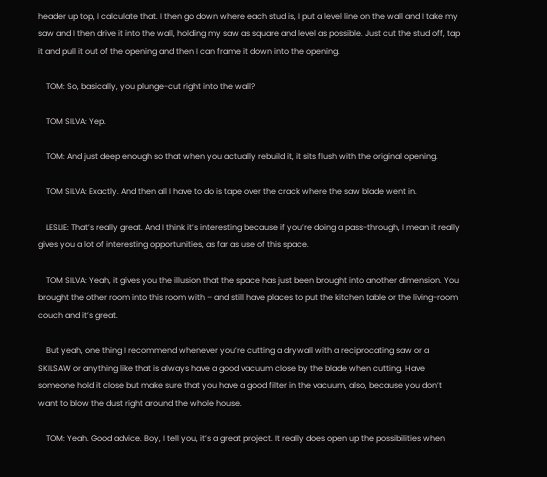header up top, I calculate that. I then go down where each stud is, I put a level line on the wall and I take my saw and I then drive it into the wall, holding my saw as square and level as possible. Just cut the stud off, tap it and pull it out of the opening and then I can frame it down into the opening.

    TOM: So, basically, you plunge-cut right into the wall?

    TOM SILVA: Yep.

    TOM: And just deep enough so that when you actually rebuild it, it sits flush with the original opening.

    TOM SILVA: Exactly. And then all I have to do is tape over the crack where the saw blade went in.

    LESLIE: That’s really great. And I think it’s interesting because if you’re doing a pass-through, I mean it really gives you a lot of interesting opportunities, as far as use of this space.

    TOM SILVA: Yeah, it gives you the illusion that the space has just been brought into another dimension. You brought the other room into this room with – and still have places to put the kitchen table or the living-room couch and it’s great.

    But yeah, one thing I recommend whenever you’re cutting a drywall with a reciprocating saw or a SKILSAW or anything like that is always have a good vacuum close by the blade when cutting. Have someone hold it close but make sure that you have a good filter in the vacuum, also, because you don’t want to blow the dust right around the whole house.

    TOM: Yeah. Good advice. Boy, I tell you, it’s a great project. It really does open up the possibilities when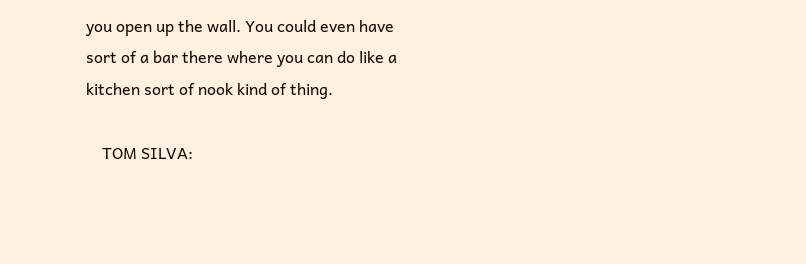you open up the wall. You could even have sort of a bar there where you can do like a kitchen sort of nook kind of thing.

    TOM SILVA: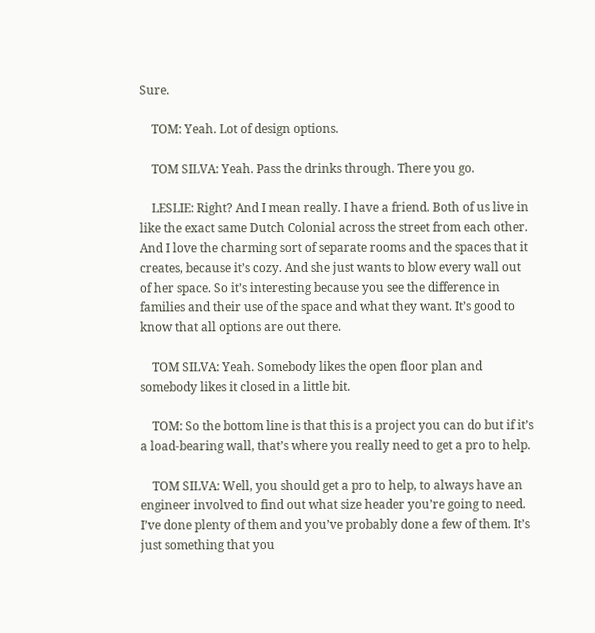Sure.

    TOM: Yeah. Lot of design options.

    TOM SILVA: Yeah. Pass the drinks through. There you go.

    LESLIE: Right? And I mean really. I have a friend. Both of us live in like the exact same Dutch Colonial across the street from each other. And I love the charming sort of separate rooms and the spaces that it creates, because it’s cozy. And she just wants to blow every wall out of her space. So it’s interesting because you see the difference in families and their use of the space and what they want. It’s good to know that all options are out there.

    TOM SILVA: Yeah. Somebody likes the open floor plan and somebody likes it closed in a little bit.

    TOM: So the bottom line is that this is a project you can do but if it’s a load-bearing wall, that’s where you really need to get a pro to help.

    TOM SILVA: Well, you should get a pro to help, to always have an engineer involved to find out what size header you’re going to need. I’ve done plenty of them and you’ve probably done a few of them. It’s just something that you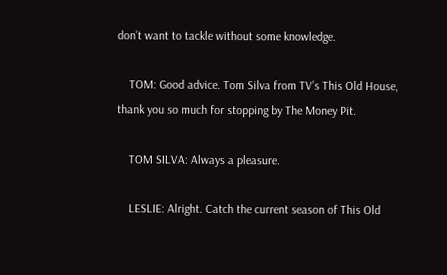don’t want to tackle without some knowledge.

    TOM: Good advice. Tom Silva from TV’s This Old House, thank you so much for stopping by The Money Pit.

    TOM SILVA: Always a pleasure.

    LESLIE: Alright. Catch the current season of This Old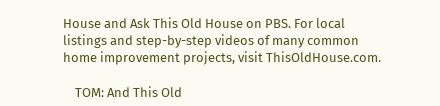House and Ask This Old House on PBS. For local listings and step-by-step videos of many common home improvement projects, visit ThisOldHouse.com.

    TOM: And This Old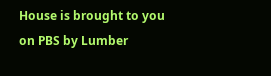House is brought to you on PBS by Lumber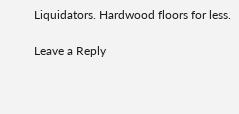Liquidators. Hardwood floors for less.

Leave a Reply